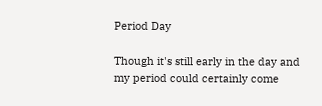Period Day

Though it's still early in the day and my period could certainly come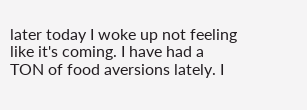later today I woke up not feeling like it's coming. I have had a TON of food aversions lately. I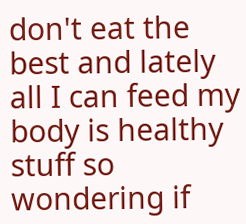don't eat the best and lately all I can feed my body is healthy stuff so wondering if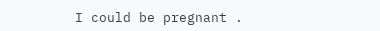I could be pregnant .